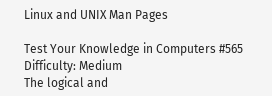Linux and UNIX Man Pages

Test Your Knowledge in Computers #565
Difficulty: Medium
The logical and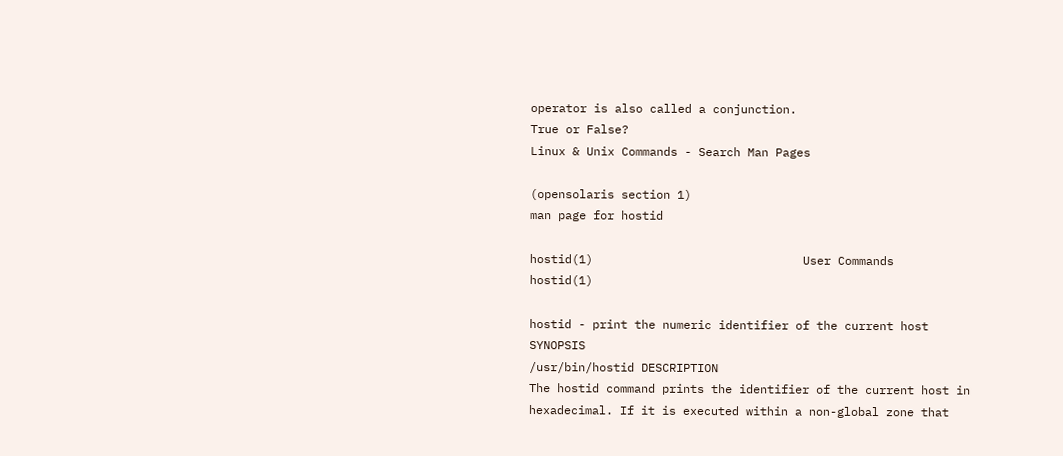operator is also called a conjunction.
True or False?
Linux & Unix Commands - Search Man Pages

(opensolaris section 1)
man page for hostid

hostid(1)                              User Commands                             hostid(1)

hostid - print the numeric identifier of the current host SYNOPSIS
/usr/bin/hostid DESCRIPTION
The hostid command prints the identifier of the current host in hexadecimal. If it is executed within a non-global zone that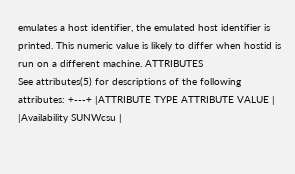emulates a host identifier, the emulated host identifier is printed. This numeric value is likely to differ when hostid is run on a different machine. ATTRIBUTES
See attributes(5) for descriptions of the following attributes: +---+ |ATTRIBUTE TYPE ATTRIBUTE VALUE | |Availability SUNWcsu |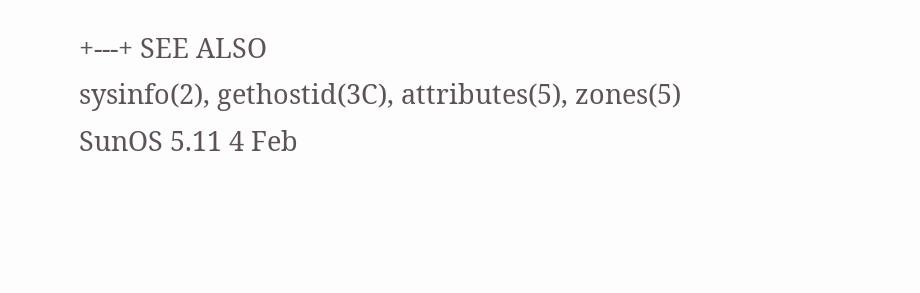+---+ SEE ALSO
sysinfo(2), gethostid(3C), attributes(5), zones(5) SunOS 5.11 4 Feb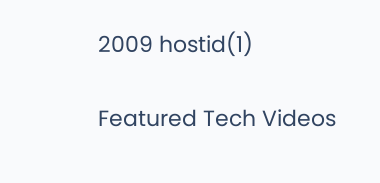2009 hostid(1)

Featured Tech Videos